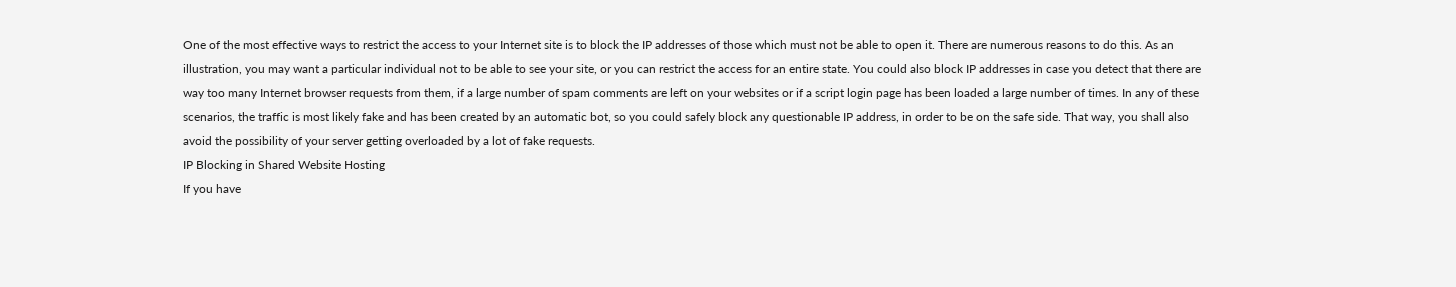One of the most effective ways to restrict the access to your Internet site is to block the IP addresses of those which must not be able to open it. There are numerous reasons to do this. As an illustration, you may want a particular individual not to be able to see your site, or you can restrict the access for an entire state. You could also block IP addresses in case you detect that there are way too many Internet browser requests from them, if a large number of spam comments are left on your websites or if a script login page has been loaded a large number of times. In any of these scenarios, the traffic is most likely fake and has been created by an automatic bot, so you could safely block any questionable IP address, in order to be on the safe side. That way, you shall also avoid the possibility of your server getting overloaded by a lot of fake requests.
IP Blocking in Shared Website Hosting
If you have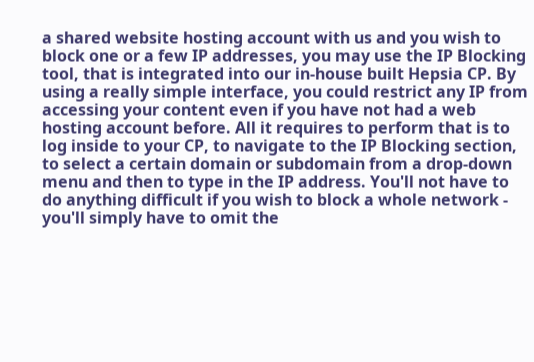a shared website hosting account with us and you wish to block one or a few IP addresses, you may use the IP Blocking tool, that is integrated into our in-house built Hepsia CP. By using a really simple interface, you could restrict any IP from accessing your content even if you have not had a web hosting account before. All it requires to perform that is to log inside to your CP, to navigate to the IP Blocking section, to select a certain domain or subdomain from a drop-down menu and then to type in the IP address. You'll not have to do anything difficult if you wish to block a whole network - you'll simply have to omit the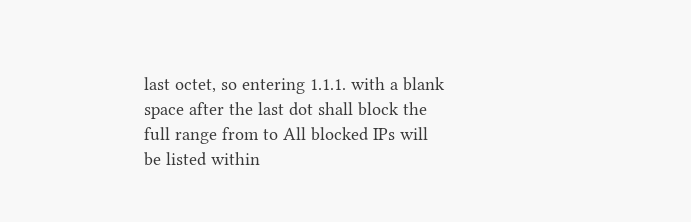last octet, so entering 1.1.1. with a blank space after the last dot shall block the full range from to All blocked IPs will be listed within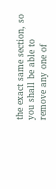the exact same section, so you shall be able to remove any one of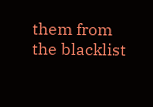them from the blacklist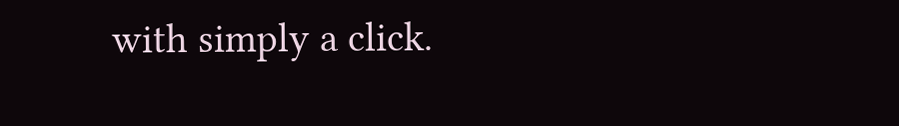with simply a click.